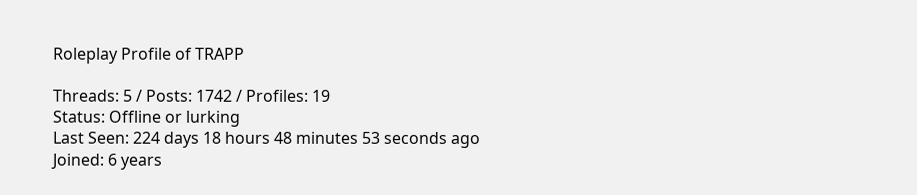Roleplay Profile of TRAPP

Threads: 5 / Posts: 1742 / Profiles: 19
Status: Offline or lurking
Last Seen: 224 days 18 hours 48 minutes 53 seconds ago
Joined: 6 years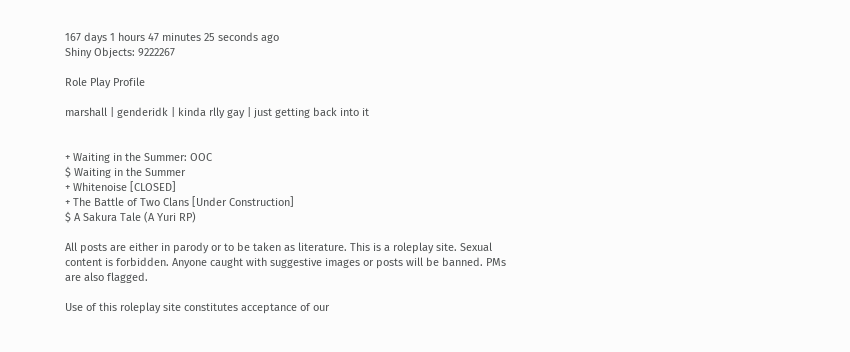167 days 1 hours 47 minutes 25 seconds ago
Shiny Objects: 9222267

Role Play Profile

marshall | genderidk | kinda rlly gay | just getting back into it


+ Waiting in the Summer: OOC
$ Waiting in the Summer
+ Whitenoise [CLOSED]
+ The Battle of Two Clans [Under Construction]
$ A Sakura Tale (A Yuri RP)

All posts are either in parody or to be taken as literature. This is a roleplay site. Sexual content is forbidden. Anyone caught with suggestive images or posts will be banned. PMs are also flagged.

Use of this roleplay site constitutes acceptance of our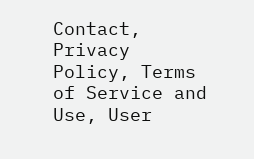Contact, Privacy Policy, Terms of Service and Use, User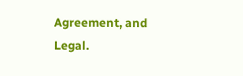Agreement, and Legal.